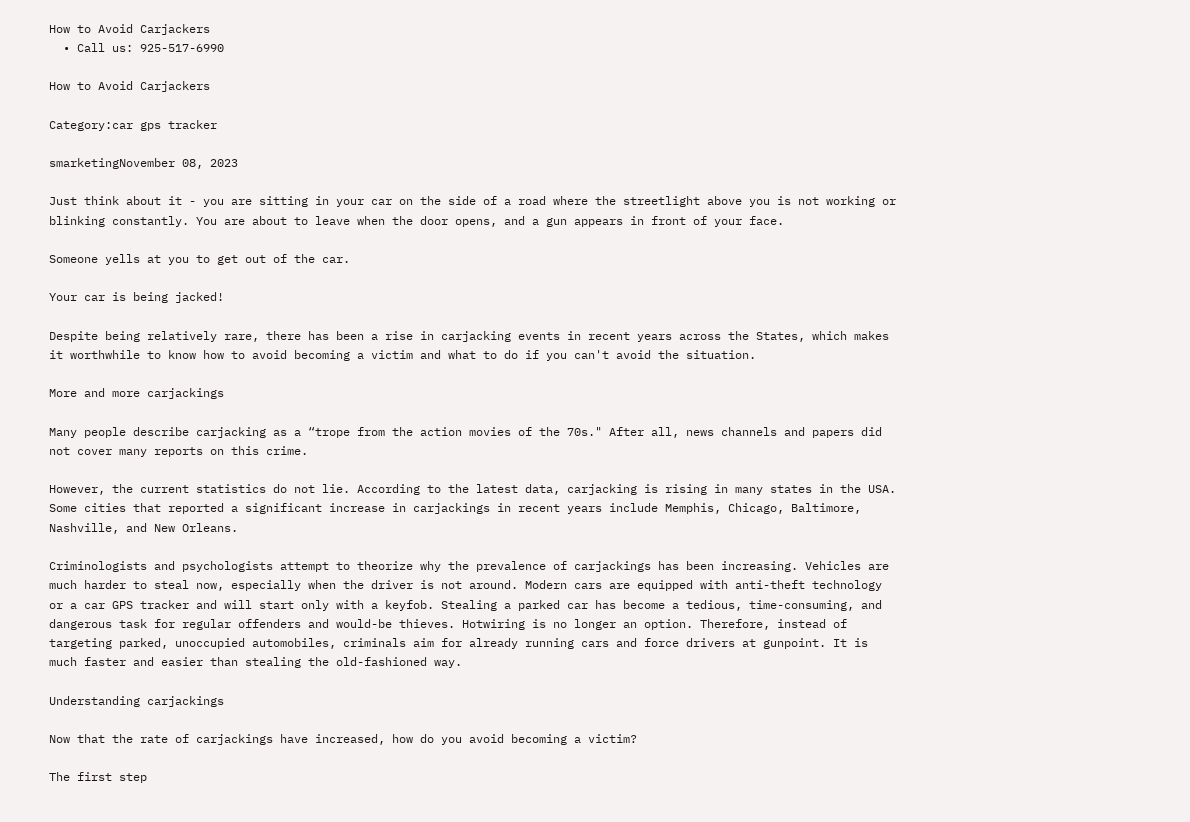How to Avoid Carjackers
  • Call us: 925-517-6990

How to Avoid Carjackers

Category:car gps tracker

smarketingNovember 08, 2023

Just think about it - you are sitting in your car on the side of a road where the streetlight above you is not working or blinking constantly. You are about to leave when the door opens, and a gun appears in front of your face.

Someone yells at you to get out of the car.

Your car is being jacked!

Despite being relatively rare, there has been a rise in carjacking events in recent years across the States, which makes it worthwhile to know how to avoid becoming a victim and what to do if you can't avoid the situation.

More and more carjackings

Many people describe carjacking as a “trope from the action movies of the 70s." After all, news channels and papers did not cover many reports on this crime.

However, the current statistics do not lie. According to the latest data, carjacking is rising in many states in the USA. Some cities that reported a significant increase in carjackings in recent years include Memphis, Chicago, Baltimore, Nashville, and New Orleans.

Criminologists and psychologists attempt to theorize why the prevalence of carjackings has been increasing. Vehicles are much harder to steal now, especially when the driver is not around. Modern cars are equipped with anti-theft technology or a car GPS tracker and will start only with a keyfob. Stealing a parked car has become a tedious, time-consuming, and dangerous task for regular offenders and would-be thieves. Hotwiring is no longer an option. Therefore, instead of targeting parked, unoccupied automobiles, criminals aim for already running cars and force drivers at gunpoint. It is much faster and easier than stealing the old-fashioned way.

Understanding carjackings

Now that the rate of carjackings have increased, how do you avoid becoming a victim?

The first step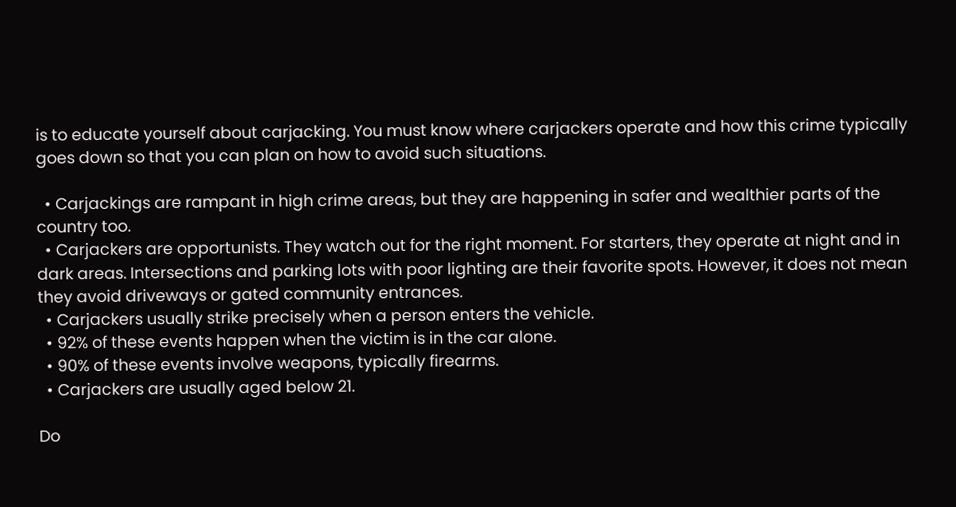is to educate yourself about carjacking. You must know where carjackers operate and how this crime typically goes down so that you can plan on how to avoid such situations.

  • Carjackings are rampant in high crime areas, but they are happening in safer and wealthier parts of the country too.
  • Carjackers are opportunists. They watch out for the right moment. For starters, they operate at night and in dark areas. Intersections and parking lots with poor lighting are their favorite spots. However, it does not mean they avoid driveways or gated community entrances.
  • Carjackers usually strike precisely when a person enters the vehicle.
  • 92% of these events happen when the victim is in the car alone.
  • 90% of these events involve weapons, typically firearms.
  • Carjackers are usually aged below 21.

Do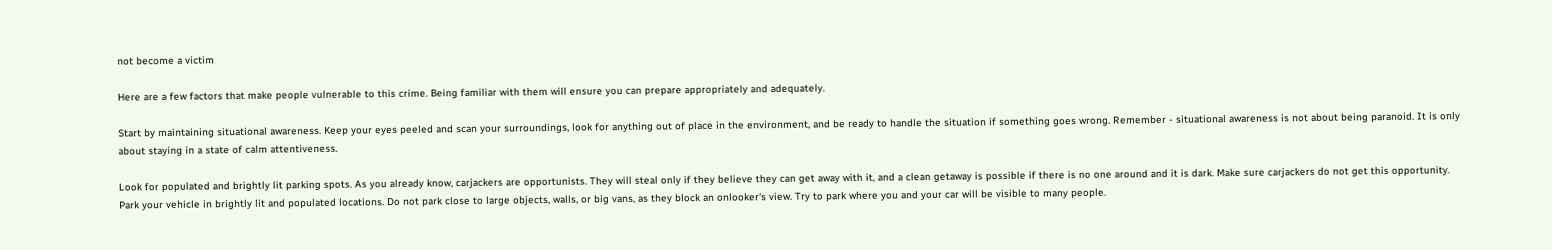not become a victim

Here are a few factors that make people vulnerable to this crime. Being familiar with them will ensure you can prepare appropriately and adequately.

Start by maintaining situational awareness. Keep your eyes peeled and scan your surroundings, look for anything out of place in the environment, and be ready to handle the situation if something goes wrong. Remember - situational awareness is not about being paranoid. It is only about staying in a state of calm attentiveness.

Look for populated and brightly lit parking spots. As you already know, carjackers are opportunists. They will steal only if they believe they can get away with it, and a clean getaway is possible if there is no one around and it is dark. Make sure carjackers do not get this opportunity. Park your vehicle in brightly lit and populated locations. Do not park close to large objects, walls, or big vans, as they block an onlooker's view. Try to park where you and your car will be visible to many people.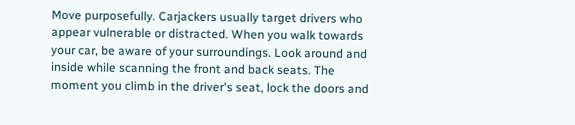Move purposefully. Carjackers usually target drivers who appear vulnerable or distracted. When you walk towards your car, be aware of your surroundings. Look around and inside while scanning the front and back seats. The moment you climb in the driver's seat, lock the doors and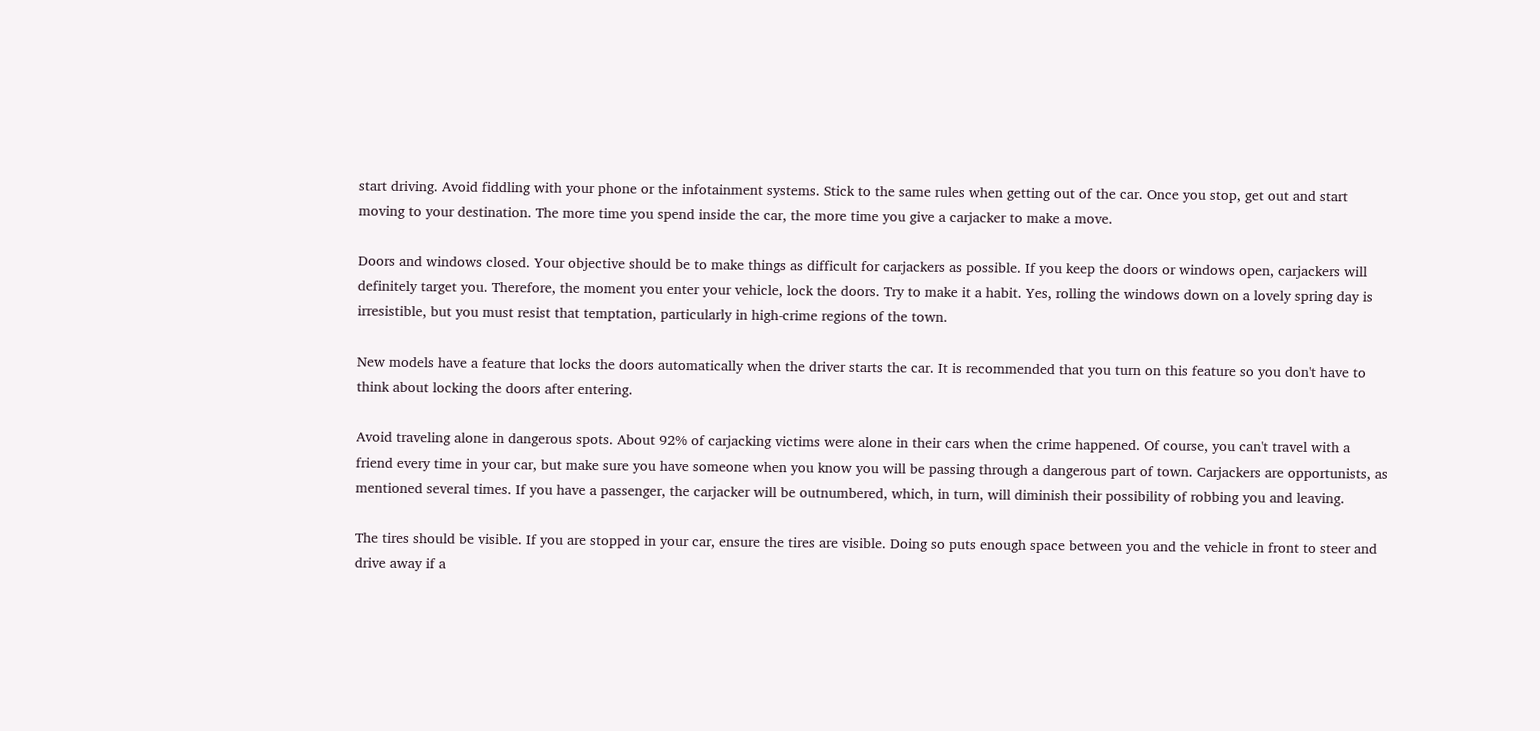start driving. Avoid fiddling with your phone or the infotainment systems. Stick to the same rules when getting out of the car. Once you stop, get out and start moving to your destination. The more time you spend inside the car, the more time you give a carjacker to make a move.

Doors and windows closed. Your objective should be to make things as difficult for carjackers as possible. If you keep the doors or windows open, carjackers will definitely target you. Therefore, the moment you enter your vehicle, lock the doors. Try to make it a habit. Yes, rolling the windows down on a lovely spring day is irresistible, but you must resist that temptation, particularly in high-crime regions of the town.

New models have a feature that locks the doors automatically when the driver starts the car. It is recommended that you turn on this feature so you don't have to think about locking the doors after entering.

Avoid traveling alone in dangerous spots. About 92% of carjacking victims were alone in their cars when the crime happened. Of course, you can't travel with a friend every time in your car, but make sure you have someone when you know you will be passing through a dangerous part of town. Carjackers are opportunists, as mentioned several times. If you have a passenger, the carjacker will be outnumbered, which, in turn, will diminish their possibility of robbing you and leaving.

The tires should be visible. If you are stopped in your car, ensure the tires are visible. Doing so puts enough space between you and the vehicle in front to steer and drive away if a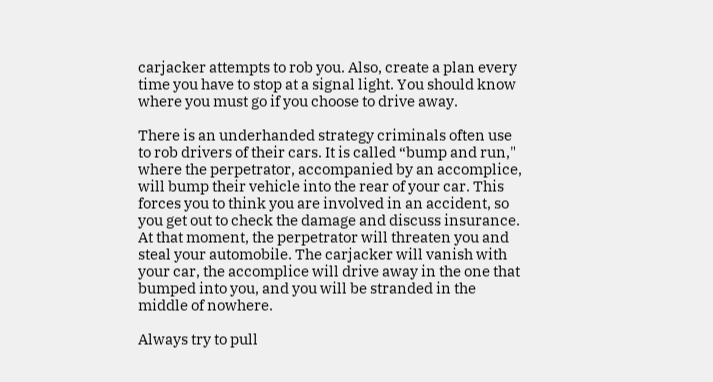carjacker attempts to rob you. Also, create a plan every time you have to stop at a signal light. You should know where you must go if you choose to drive away.

There is an underhanded strategy criminals often use to rob drivers of their cars. It is called “bump and run," where the perpetrator, accompanied by an accomplice, will bump their vehicle into the rear of your car. This forces you to think you are involved in an accident, so you get out to check the damage and discuss insurance. At that moment, the perpetrator will threaten you and steal your automobile. The carjacker will vanish with your car, the accomplice will drive away in the one that bumped into you, and you will be stranded in the middle of nowhere.

Always try to pull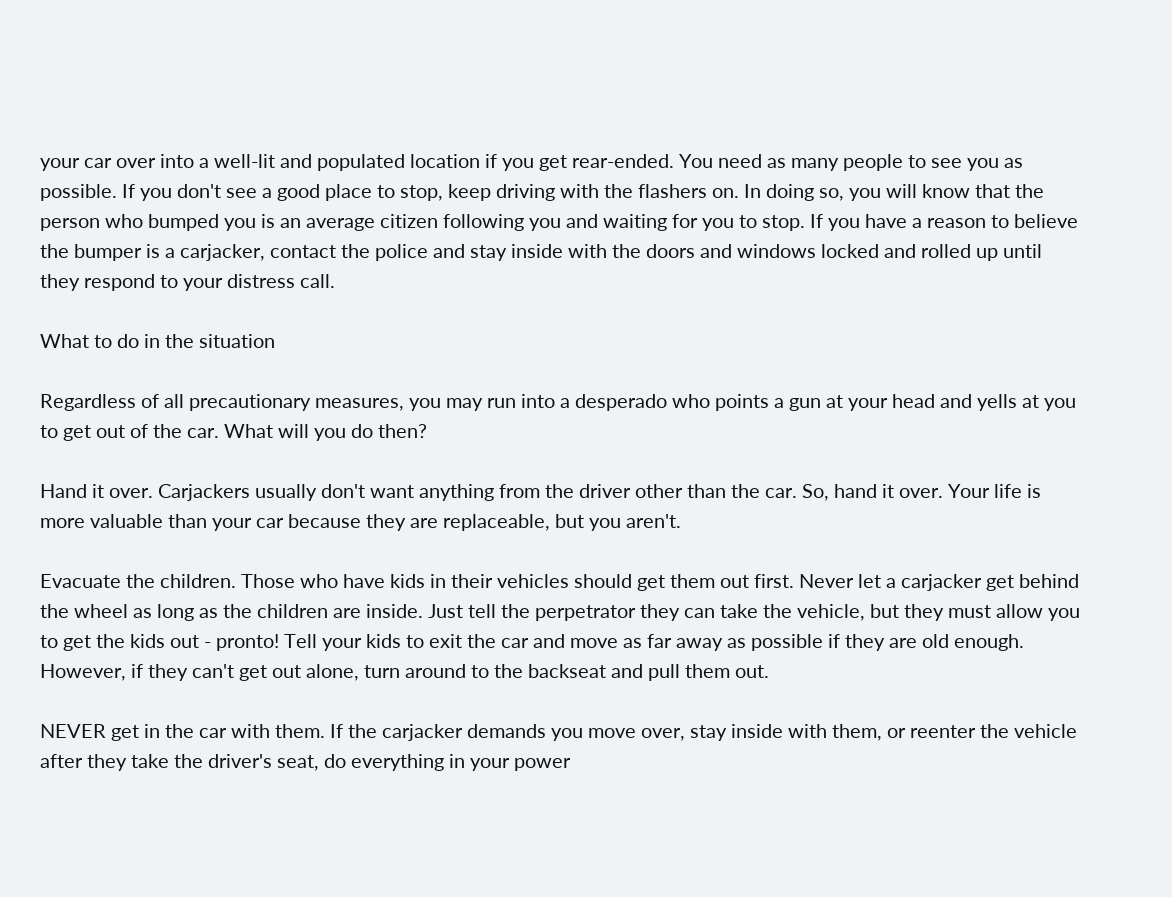your car over into a well-lit and populated location if you get rear-ended. You need as many people to see you as possible. If you don't see a good place to stop, keep driving with the flashers on. In doing so, you will know that the person who bumped you is an average citizen following you and waiting for you to stop. If you have a reason to believe the bumper is a carjacker, contact the police and stay inside with the doors and windows locked and rolled up until they respond to your distress call.

What to do in the situation

Regardless of all precautionary measures, you may run into a desperado who points a gun at your head and yells at you to get out of the car. What will you do then?

Hand it over. Carjackers usually don't want anything from the driver other than the car. So, hand it over. Your life is more valuable than your car because they are replaceable, but you aren't.

Evacuate the children. Those who have kids in their vehicles should get them out first. Never let a carjacker get behind the wheel as long as the children are inside. Just tell the perpetrator they can take the vehicle, but they must allow you to get the kids out - pronto! Tell your kids to exit the car and move as far away as possible if they are old enough. However, if they can't get out alone, turn around to the backseat and pull them out.

NEVER get in the car with them. If the carjacker demands you move over, stay inside with them, or reenter the vehicle after they take the driver's seat, do everything in your power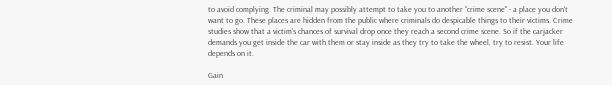to avoid complying. The criminal may possibly attempt to take you to another “crime scene" - a place you don't want to go. These places are hidden from the public where criminals do despicable things to their victims. Crime studies show that a victim's chances of survival drop once they reach a second crime scene. So if the carjacker demands you get inside the car with them or stay inside as they try to take the wheel, try to resist. Your life depends on it.

Gain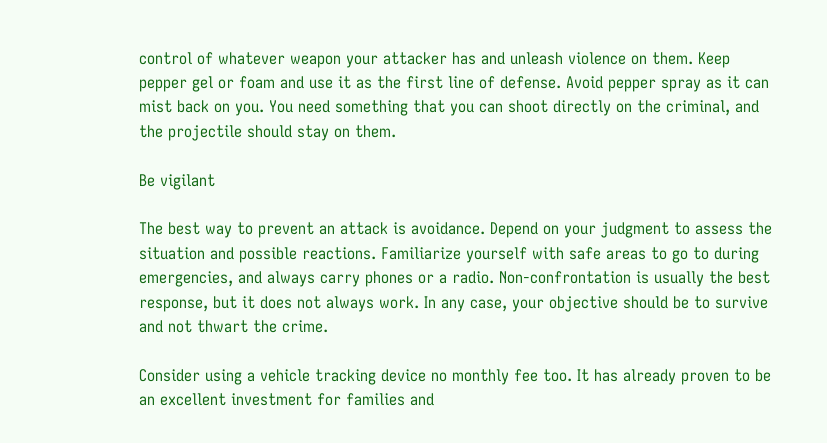control of whatever weapon your attacker has and unleash violence on them. Keep pepper gel or foam and use it as the first line of defense. Avoid pepper spray as it can mist back on you. You need something that you can shoot directly on the criminal, and the projectile should stay on them.

Be vigilant

The best way to prevent an attack is avoidance. Depend on your judgment to assess the situation and possible reactions. Familiarize yourself with safe areas to go to during emergencies, and always carry phones or a radio. Non-confrontation is usually the best response, but it does not always work. In any case, your objective should be to survive and not thwart the crime.

Consider using a vehicle tracking device no monthly fee too. It has already proven to be an excellent investment for families and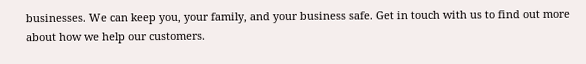businesses. We can keep you, your family, and your business safe. Get in touch with us to find out more about how we help our customers.